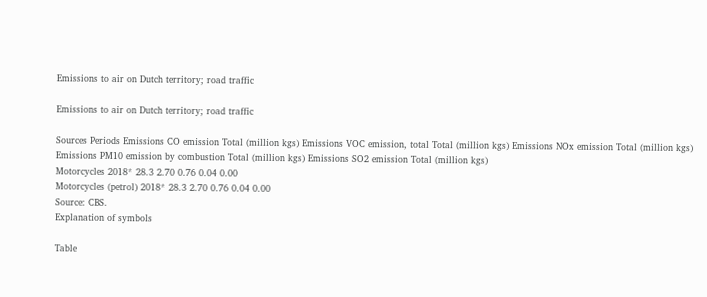Emissions to air on Dutch territory; road traffic

Emissions to air on Dutch territory; road traffic

Sources Periods Emissions CO emission Total (million kgs) Emissions VOC emission, total Total (million kgs) Emissions NOx emission Total (million kgs) Emissions PM10 emission by combustion Total (million kgs) Emissions SO2 emission Total (million kgs)
Motorcycles 2018* 28.3 2.70 0.76 0.04 0.00
Motorcycles (petrol) 2018* 28.3 2.70 0.76 0.04 0.00
Source: CBS.
Explanation of symbols

Table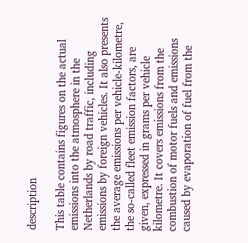description

This table contains figures on the actual emissions into the atmosphere in the Netherlands by road traffic, including emissions by foreign vehicles. It also presents the average emissions per vehicle-kilometre, the so-called fleet emission factors, are given, expressed in grams per vehicle kilometre. It covers emissions from the combustion of motor fuels and emissions caused by evaporation of fuel from the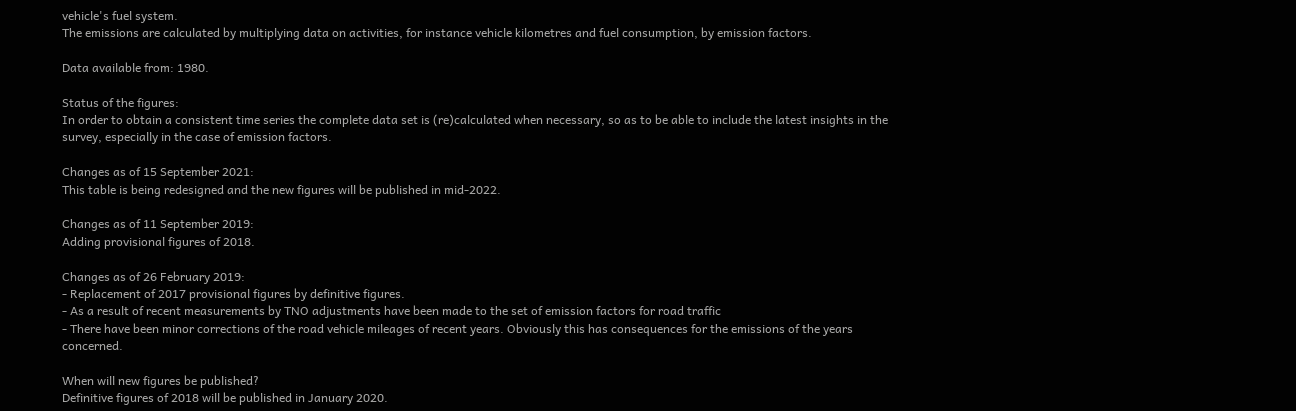vehicle's fuel system.
The emissions are calculated by multiplying data on activities, for instance vehicle kilometres and fuel consumption, by emission factors.

Data available from: 1980.

Status of the figures:
In order to obtain a consistent time series the complete data set is (re)calculated when necessary, so as to be able to include the latest insights in the survey, especially in the case of emission factors.

Changes as of 15 September 2021:
This table is being redesigned and the new figures will be published in mid-2022.

Changes as of 11 September 2019:
Adding provisional figures of 2018.

Changes as of 26 February 2019:
- Replacement of 2017 provisional figures by definitive figures.
- As a result of recent measurements by TNO adjustments have been made to the set of emission factors for road traffic
- There have been minor corrections of the road vehicle mileages of recent years. Obviously this has consequences for the emissions of the years concerned.

When will new figures be published?
Definitive figures of 2018 will be published in January 2020.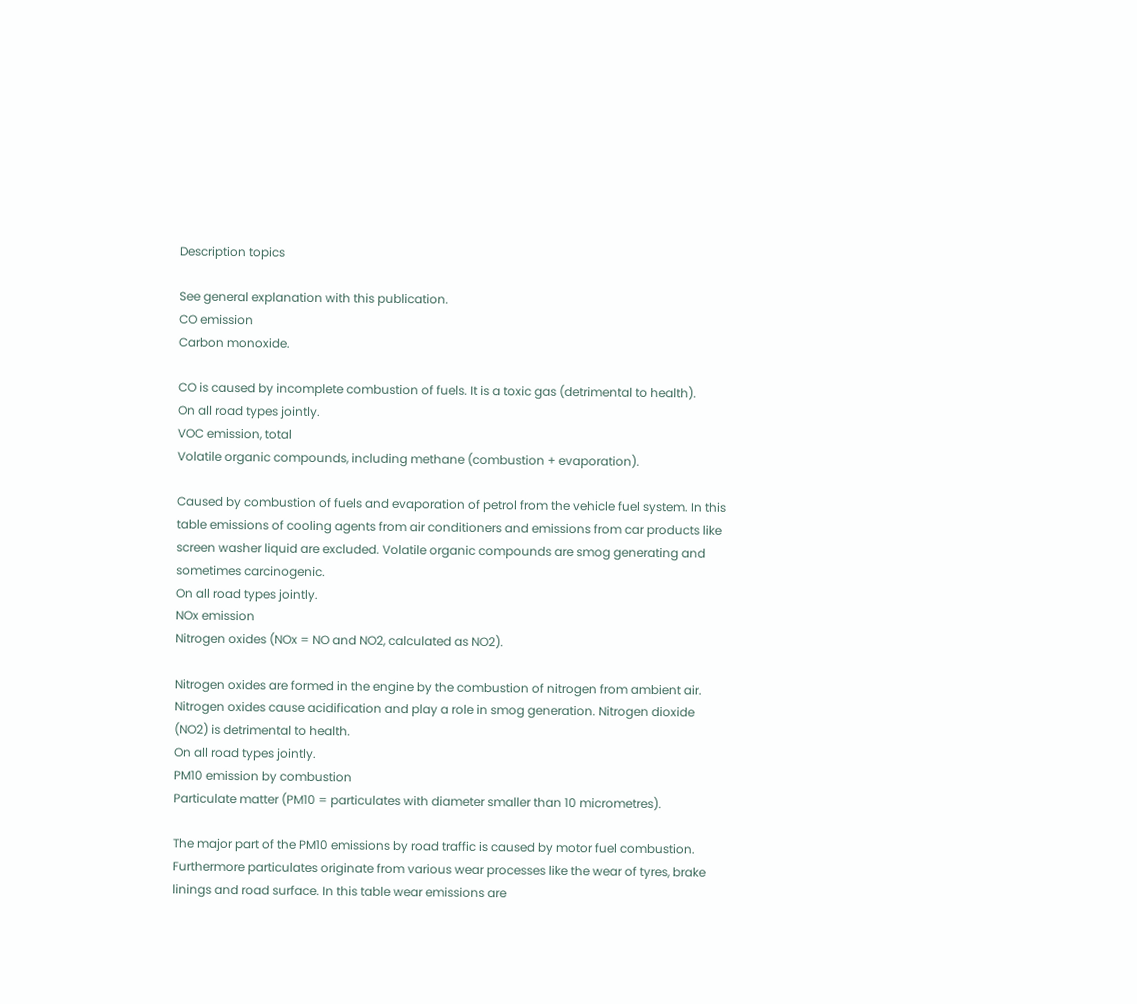Description topics

See general explanation with this publication.
CO emission
Carbon monoxide.

CO is caused by incomplete combustion of fuels. It is a toxic gas (detrimental to health).
On all road types jointly.
VOC emission, total
Volatile organic compounds, including methane (combustion + evaporation).

Caused by combustion of fuels and evaporation of petrol from the vehicle fuel system. In this table emissions of cooling agents from air conditioners and emissions from car products like screen washer liquid are excluded. Volatile organic compounds are smog generating and sometimes carcinogenic.
On all road types jointly.
NOx emission
Nitrogen oxides (NOx = NO and NO2, calculated as NO2).

Nitrogen oxides are formed in the engine by the combustion of nitrogen from ambient air. Nitrogen oxides cause acidification and play a role in smog generation. Nitrogen dioxide (NO2) is detrimental to health.
On all road types jointly.
PM10 emission by combustion
Particulate matter (PM10 = particulates with diameter smaller than 10 micrometres).

The major part of the PM10 emissions by road traffic is caused by motor fuel combustion. Furthermore particulates originate from various wear processes like the wear of tyres, brake linings and road surface. In this table wear emissions are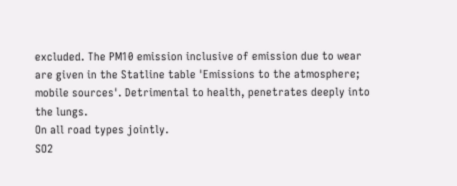excluded. The PM10 emission inclusive of emission due to wear are given in the Statline table 'Emissions to the atmosphere; mobile sources'. Detrimental to health, penetrates deeply into the lungs.
On all road types jointly.
SO2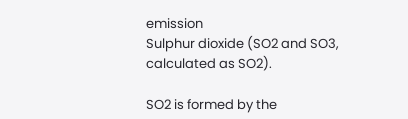emission
Sulphur dioxide (SO2 and SO3, calculated as SO2).

SO2 is formed by the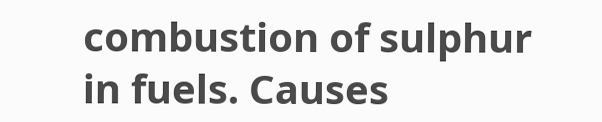combustion of sulphur in fuels. Causes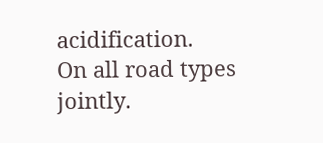acidification.
On all road types jointly.